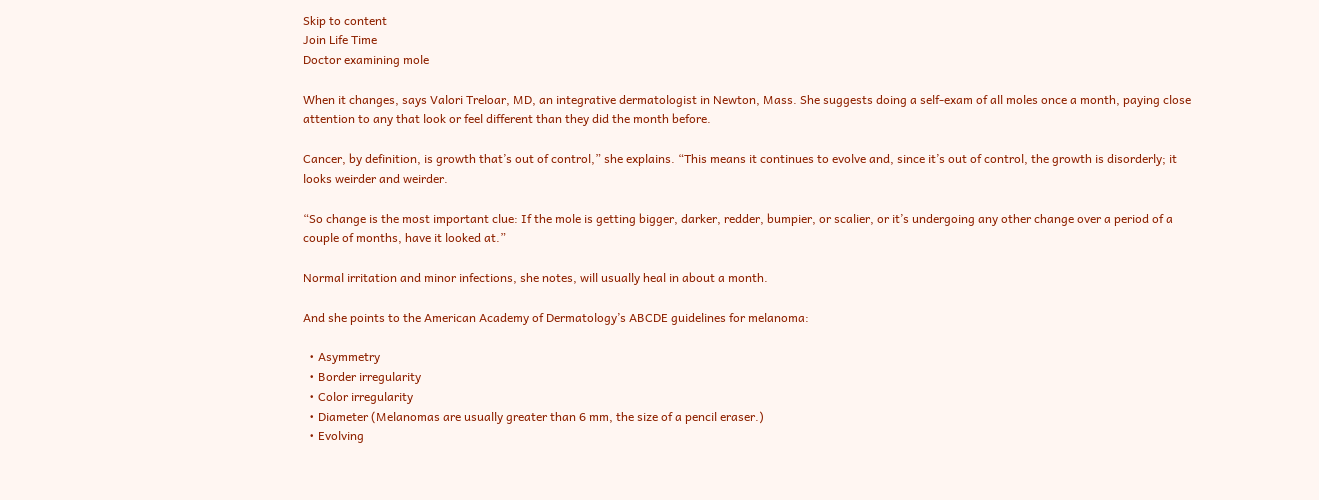Skip to content
Join Life Time
Doctor examining mole

When it changes, says Valori Treloar, MD, an integrative dermatologist in Newton, Mass. She suggests doing a self-exam of all moles once a month, paying close attention to any that look or feel different than they did the month before.

Cancer, by definition, is growth that’s out of control,” she explains. “This means it continues to evolve and, since it’s out of control, the growth is disorderly; it looks weirder and weirder.

“So change is the most important clue: If the mole is getting bigger, darker, redder, bumpier, or scalier, or it’s undergoing any other change over a period of a couple of months, have it looked at.”

Normal irritation and minor infections, she notes, will usually heal in about a month.

And she points to the American Academy of Dermatology’s ABCDE guidelines for melanoma:

  • Asymmetry
  • Border irregularity
  • Color irregularity
  • Diameter (Melanomas are usually greater than 6 mm, the size of a pencil eraser.)
  • Evolving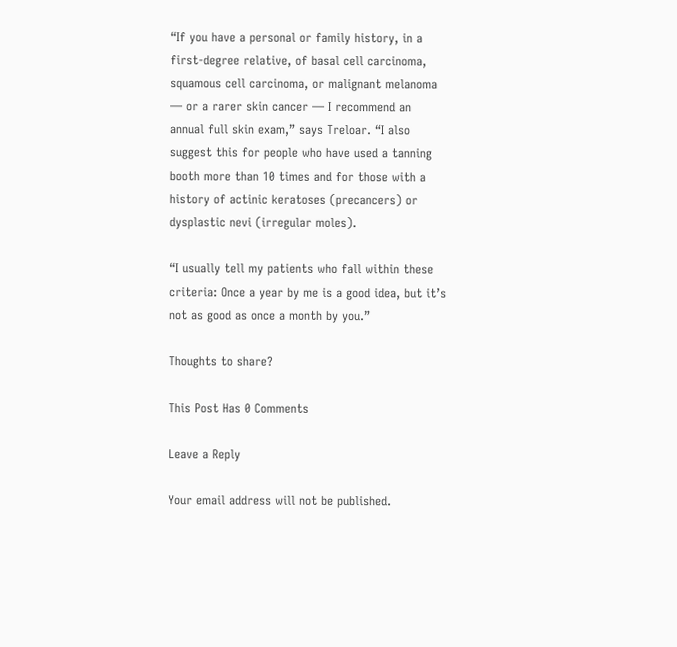“If you have a personal or family history, in a first-degree relative, of basal cell carcinoma, squamous cell carcinoma, or malignant melanoma — or a rarer skin cancer — I recommend an annual full skin exam,” says Treloar. “I also suggest this for people who have used a tanning booth more than 10 times and for those with a history of actinic keratoses (precancers) or dysplastic nevi (irregular moles).

“I usually tell my patients who fall within these criteria: Once a year by me is a good idea, but it’s not as good as once a month by you.”

Thoughts to share?

This Post Has 0 Comments

Leave a Reply

Your email address will not be published.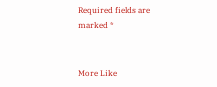Required fields are marked *


More Like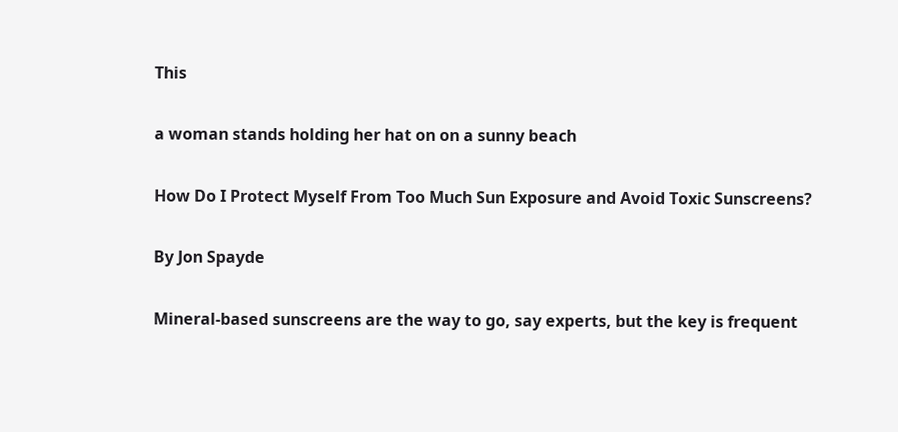This

a woman stands holding her hat on on a sunny beach

How Do I Protect Myself From Too Much Sun Exposure and Avoid Toxic Sunscreens?

By Jon Spayde

Mineral-based sunscreens are the way to go, say experts, but the key is frequent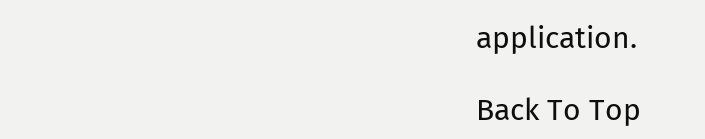application.

Back To Top